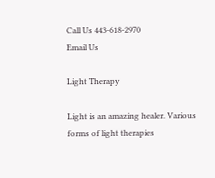Call Us 443-618-2970
Email Us

Light Therapy

Light is an amazing healer. Various forms of light therapies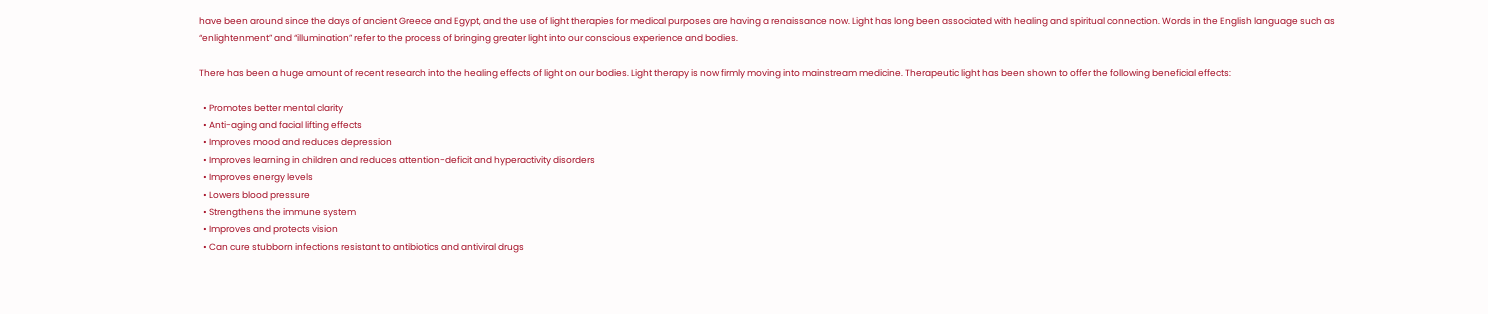have been around since the days of ancient Greece and Egypt, and the use of light therapies for medical purposes are having a renaissance now. Light has long been associated with healing and spiritual connection. Words in the English language such as “enlightenment” and “illumination” refer to the process of bringing greater light into our conscious experience and bodies.

There has been a huge amount of recent research into the healing effects of light on our bodies. Light therapy is now firmly moving into mainstream medicine. Therapeutic light has been shown to offer the following beneficial effects:

  • Promotes better mental clarity
  • Anti-aging and facial lifting effects
  • Improves mood and reduces depression
  • Improves learning in children and reduces attention-deficit and hyperactivity disorders
  • Improves energy levels
  • Lowers blood pressure
  • Strengthens the immune system
  • Improves and protects vision
  • Can cure stubborn infections resistant to antibiotics and antiviral drugs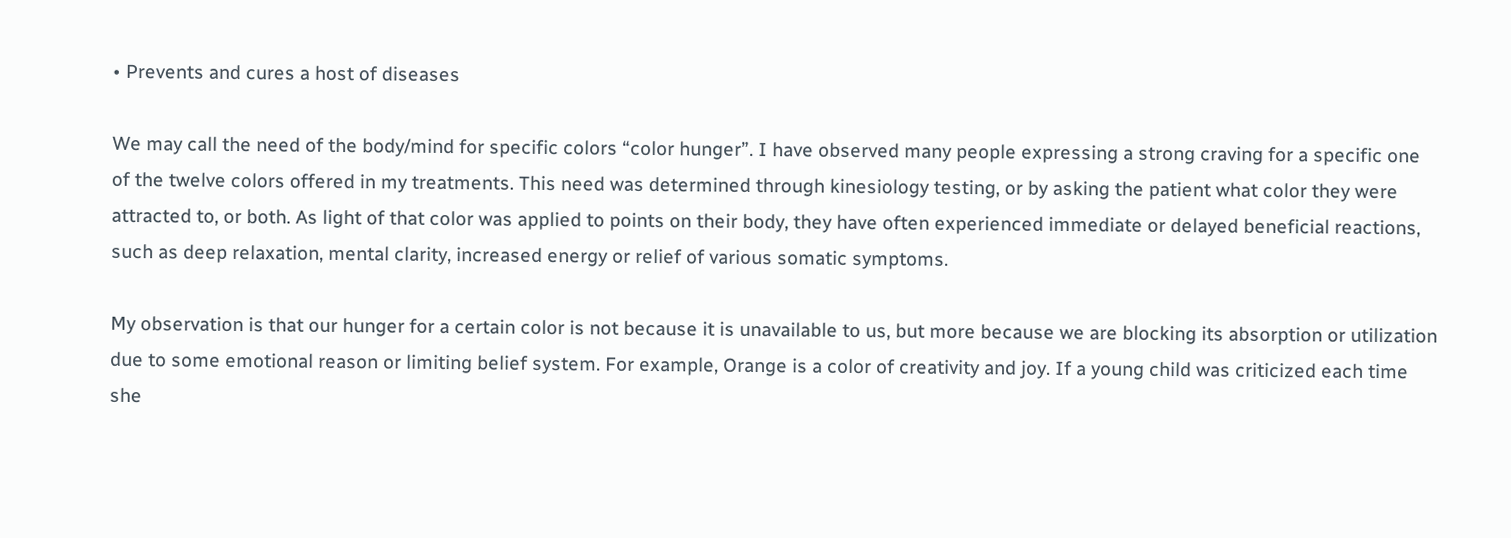• Prevents and cures a host of diseases

We may call the need of the body/mind for specific colors “color hunger”. I have observed many people expressing a strong craving for a specific one of the twelve colors offered in my treatments. This need was determined through kinesiology testing, or by asking the patient what color they were attracted to, or both. As light of that color was applied to points on their body, they have often experienced immediate or delayed beneficial reactions, such as deep relaxation, mental clarity, increased energy or relief of various somatic symptoms.

My observation is that our hunger for a certain color is not because it is unavailable to us, but more because we are blocking its absorption or utilization due to some emotional reason or limiting belief system. For example, Orange is a color of creativity and joy. If a young child was criticized each time she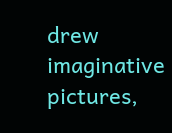drew imaginative pictures,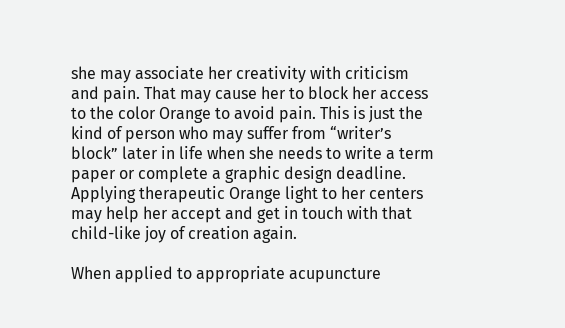she may associate her creativity with criticism and pain. That may cause her to block her access to the color Orange to avoid pain. This is just the kind of person who may suffer from “writer’s block” later in life when she needs to write a term paper or complete a graphic design deadline. Applying therapeutic Orange light to her centers may help her accept and get in touch with that child-like joy of creation again.

When applied to appropriate acupuncture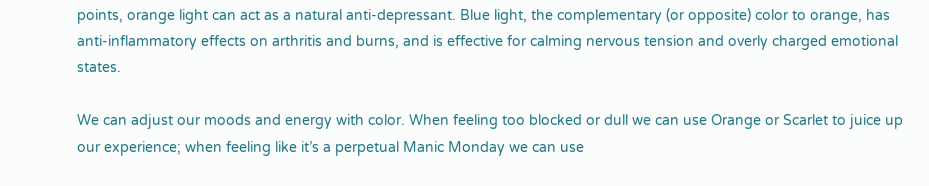points, orange light can act as a natural anti-depressant. Blue light, the complementary (or opposite) color to orange, has anti-inflammatory effects on arthritis and burns, and is effective for calming nervous tension and overly charged emotional states.

We can adjust our moods and energy with color. When feeling too blocked or dull we can use Orange or Scarlet to juice up our experience; when feeling like it’s a perpetual Manic Monday we can use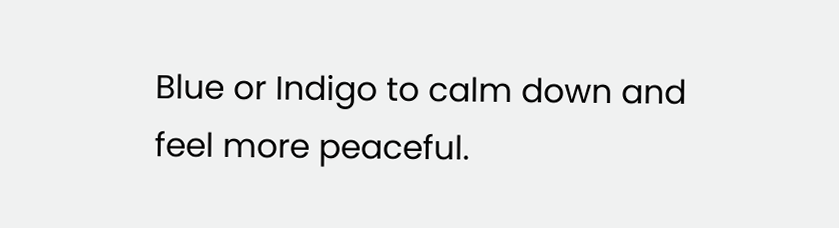Blue or Indigo to calm down and feel more peaceful.